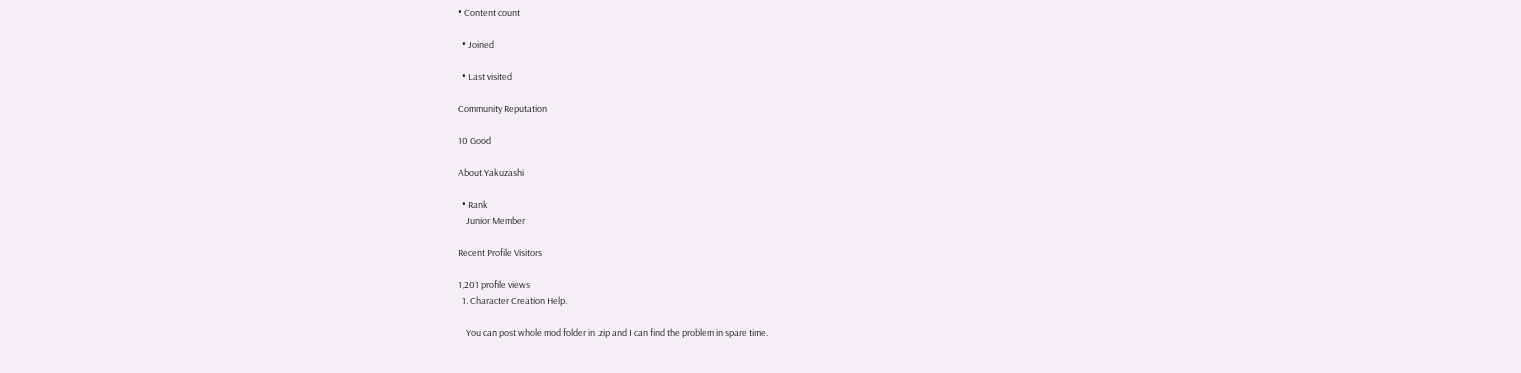• Content count

  • Joined

  • Last visited

Community Reputation

10 Good

About Yakuzashi

  • Rank
    Junior Member

Recent Profile Visitors

1,201 profile views
  1. Character Creation Help.

    You can post whole mod folder in .zip and I can find the problem in spare time.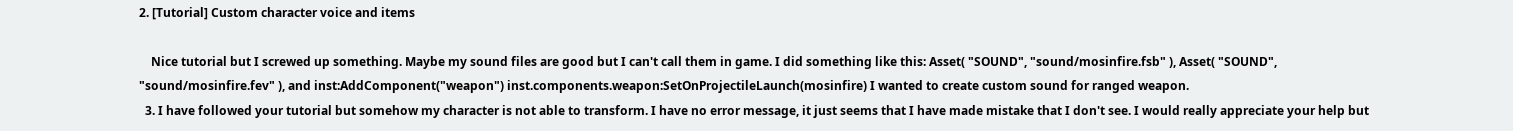2. [Tutorial] Custom character voice and items

    Nice tutorial but I screwed up something. Maybe my sound files are good but I can't call them in game. I did something like this: Asset( "SOUND", "sound/mosinfire.fsb" ), Asset( "SOUND", "sound/mosinfire.fev" ), and inst:AddComponent("weapon") inst.components.weapon:SetOnProjectileLaunch(mosinfire) I wanted to create custom sound for ranged weapon.
  3. I have followed your tutorial but somehow my character is not able to transform. I have no error message, it just seems that I have made mistake that I don't see. I would really appreciate your help but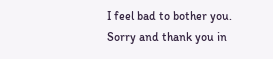I feel bad to bother you. Sorry and thank you in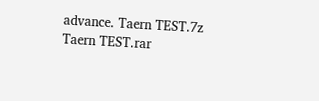advance. Taern TEST.7z Taern TEST.rar